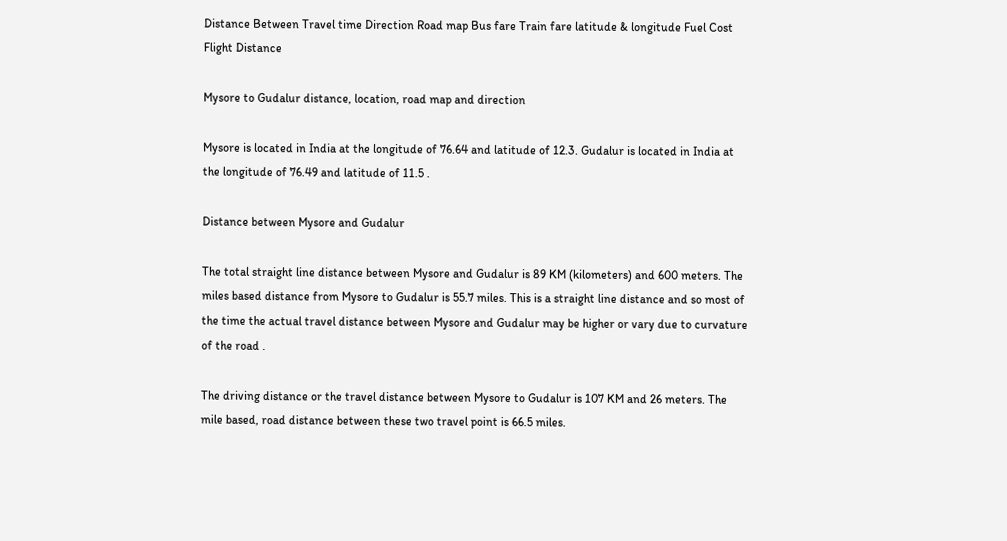Distance Between Travel time Direction Road map Bus fare Train fare latitude & longitude Fuel Cost Flight Distance

Mysore to Gudalur distance, location, road map and direction

Mysore is located in India at the longitude of 76.64 and latitude of 12.3. Gudalur is located in India at the longitude of 76.49 and latitude of 11.5 .

Distance between Mysore and Gudalur

The total straight line distance between Mysore and Gudalur is 89 KM (kilometers) and 600 meters. The miles based distance from Mysore to Gudalur is 55.7 miles. This is a straight line distance and so most of the time the actual travel distance between Mysore and Gudalur may be higher or vary due to curvature of the road .

The driving distance or the travel distance between Mysore to Gudalur is 107 KM and 26 meters. The mile based, road distance between these two travel point is 66.5 miles.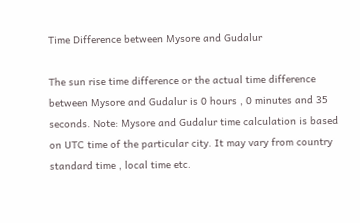Time Difference between Mysore and Gudalur

The sun rise time difference or the actual time difference between Mysore and Gudalur is 0 hours , 0 minutes and 35 seconds. Note: Mysore and Gudalur time calculation is based on UTC time of the particular city. It may vary from country standard time , local time etc.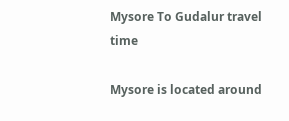Mysore To Gudalur travel time

Mysore is located around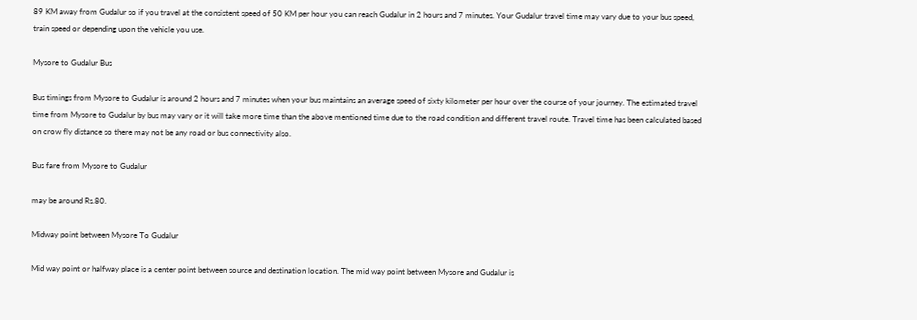89 KM away from Gudalur so if you travel at the consistent speed of 50 KM per hour you can reach Gudalur in 2 hours and 7 minutes. Your Gudalur travel time may vary due to your bus speed, train speed or depending upon the vehicle you use.

Mysore to Gudalur Bus

Bus timings from Mysore to Gudalur is around 2 hours and 7 minutes when your bus maintains an average speed of sixty kilometer per hour over the course of your journey. The estimated travel time from Mysore to Gudalur by bus may vary or it will take more time than the above mentioned time due to the road condition and different travel route. Travel time has been calculated based on crow fly distance so there may not be any road or bus connectivity also.

Bus fare from Mysore to Gudalur

may be around Rs.80.

Midway point between Mysore To Gudalur

Mid way point or halfway place is a center point between source and destination location. The mid way point between Mysore and Gudalur is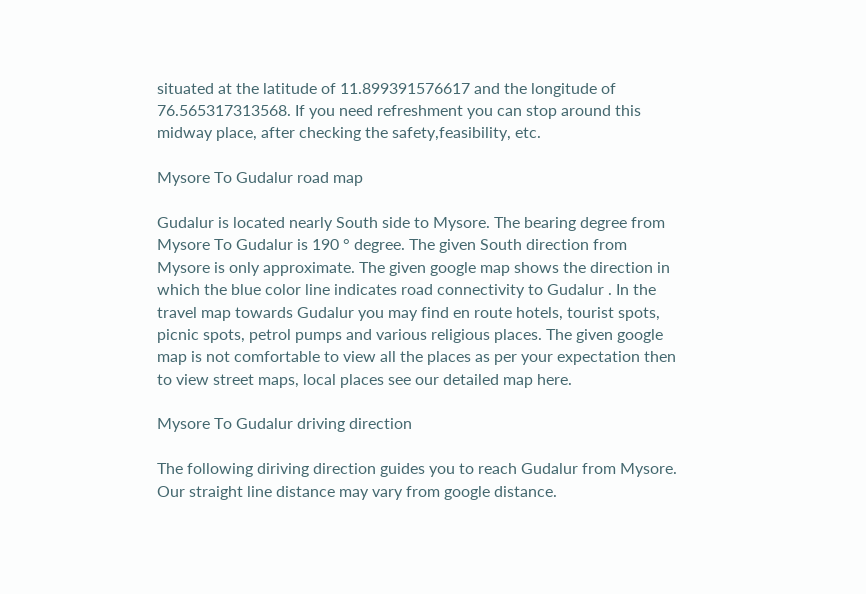situated at the latitude of 11.899391576617 and the longitude of 76.565317313568. If you need refreshment you can stop around this midway place, after checking the safety,feasibility, etc.

Mysore To Gudalur road map

Gudalur is located nearly South side to Mysore. The bearing degree from Mysore To Gudalur is 190 ° degree. The given South direction from Mysore is only approximate. The given google map shows the direction in which the blue color line indicates road connectivity to Gudalur . In the travel map towards Gudalur you may find en route hotels, tourist spots, picnic spots, petrol pumps and various religious places. The given google map is not comfortable to view all the places as per your expectation then to view street maps, local places see our detailed map here.

Mysore To Gudalur driving direction

The following diriving direction guides you to reach Gudalur from Mysore. Our straight line distance may vary from google distance.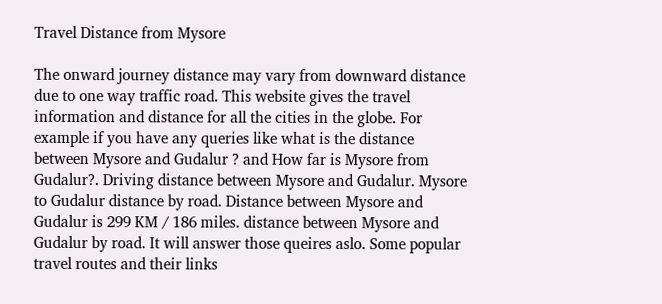Travel Distance from Mysore

The onward journey distance may vary from downward distance due to one way traffic road. This website gives the travel information and distance for all the cities in the globe. For example if you have any queries like what is the distance between Mysore and Gudalur ? and How far is Mysore from Gudalur?. Driving distance between Mysore and Gudalur. Mysore to Gudalur distance by road. Distance between Mysore and Gudalur is 299 KM / 186 miles. distance between Mysore and Gudalur by road. It will answer those queires aslo. Some popular travel routes and their links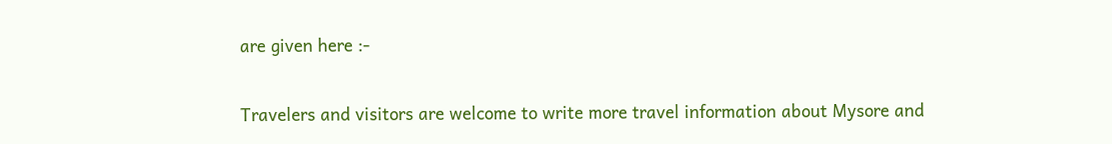are given here :-

Travelers and visitors are welcome to write more travel information about Mysore and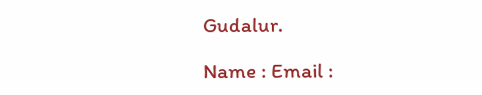Gudalur.

Name : Email :